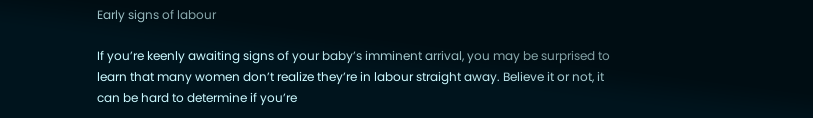Early signs of labour

If you’re keenly awaiting signs of your baby’s imminent arrival, you may be surprised to learn that many women don’t realize they’re in labour straight away. Believe it or not, it can be hard to determine if you’re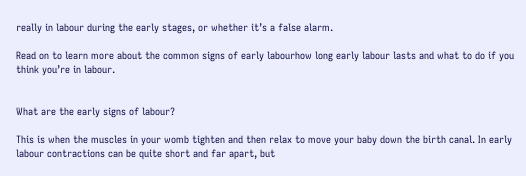really in labour during the early stages, or whether it’s a false alarm.

Read on to learn more about the common signs of early labourhow long early labour lasts and what to do if you think you’re in labour.


What are the early signs of labour?

This is when the muscles in your womb tighten and then relax to move your baby down the birth canal. In early labour contractions can be quite short and far apart, but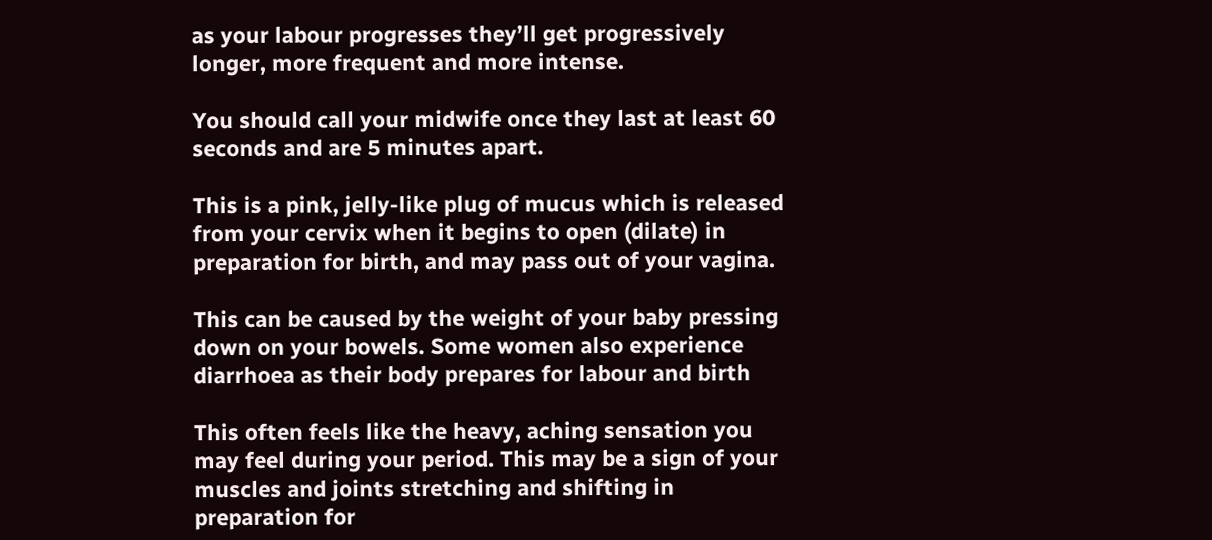as your labour progresses they’ll get progressively longer, more frequent and more intense.

You should call your midwife once they last at least 60 seconds and are 5 minutes apart.

This is a pink, jelly-like plug of mucus which is released from your cervix when it begins to open (dilate) in preparation for birth, and may pass out of your vagina.

This can be caused by the weight of your baby pressing down on your bowels. Some women also experience diarrhoea as their body prepares for labour and birth

This often feels like the heavy, aching sensation you may feel during your period. This may be a sign of your muscles and joints stretching and shifting in preparation for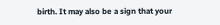birth. It may also be a sign that your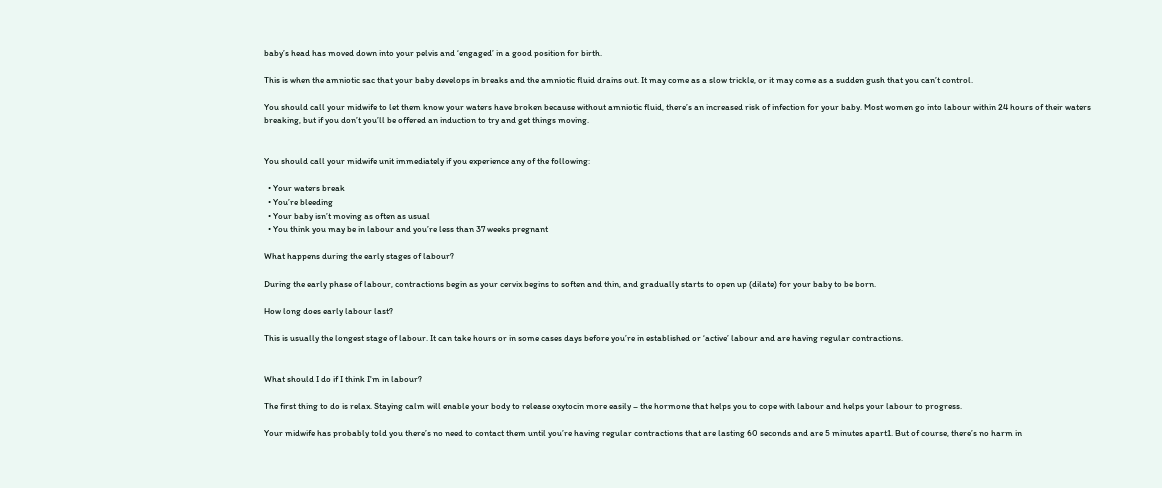baby’s head has moved down into your pelvis and ‘engaged’ in a good position for birth.

This is when the amniotic sac that your baby develops in breaks and the amniotic fluid drains out. It may come as a slow trickle, or it may come as a sudden gush that you can’t control.

You should call your midwife to let them know your waters have broken because without amniotic fluid, there’s an increased risk of infection for your baby. Most women go into labour within 24 hours of their waters breaking, but if you don’t you’ll be offered an induction to try and get things moving.


You should call your midwife unit immediately if you experience any of the following:

  • Your waters break
  • You’re bleeding
  • Your baby isn’t moving as often as usual
  • You think you may be in labour and you’re less than 37 weeks pregnant

What happens during the early stages of labour?

During the early phase of labour, contractions begin as your cervix begins to soften and thin, and gradually starts to open up (dilate) for your baby to be born.

How long does early labour last?

This is usually the longest stage of labour. It can take hours or in some cases days before you’re in established or ‘active’ labour and are having regular contractions.


What should I do if I think I'm in labour?

The first thing to do is relax. Staying calm will enable your body to release oxytocin more easily – the hormone that helps you to cope with labour and helps your labour to progress.

Your midwife has probably told you there’s no need to contact them until you’re having regular contractions that are lasting 60 seconds and are 5 minutes apart1. But of course, there’s no harm in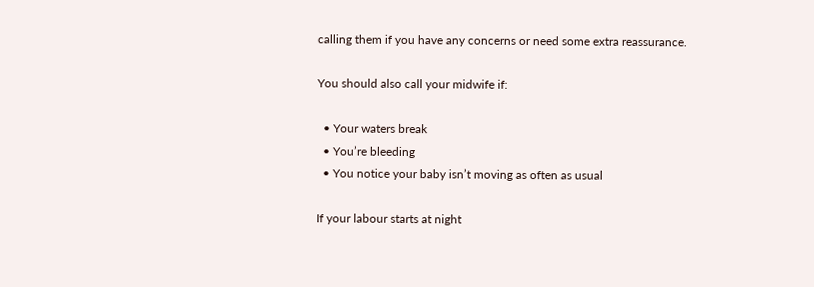calling them if you have any concerns or need some extra reassurance.

You should also call your midwife if:

  • Your waters break
  • You’re bleeding
  • You notice your baby isn’t moving as often as usual

If your labour starts at night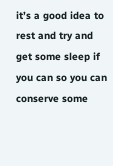it’s a good idea to rest and try and get some sleep if you can so you can conserve some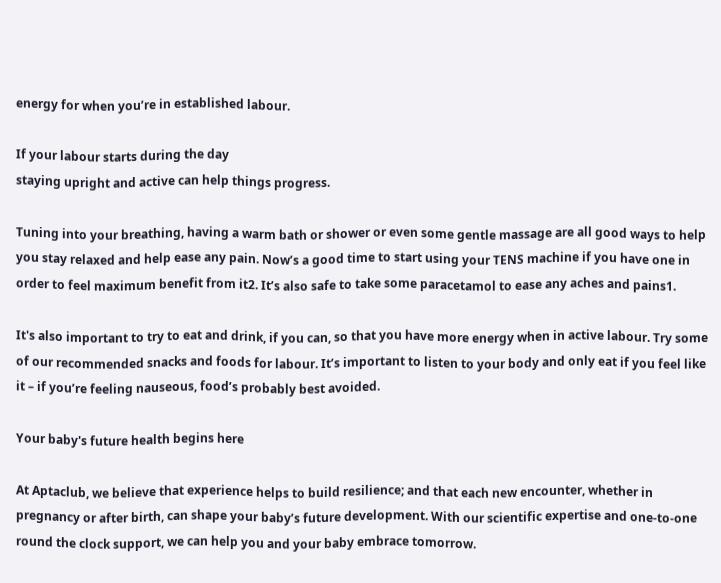energy for when you’re in established labour.

If your labour starts during the day
staying upright and active can help things progress.

Tuning into your breathing, having a warm bath or shower or even some gentle massage are all good ways to help you stay relaxed and help ease any pain. Now’s a good time to start using your TENS machine if you have one in order to feel maximum benefit from it2. It’s also safe to take some paracetamol to ease any aches and pains1.

It's also important to try to eat and drink, if you can, so that you have more energy when in active labour. Try some of our recommended snacks and foods for labour. It’s important to listen to your body and only eat if you feel like it – if you’re feeling nauseous, food’s probably best avoided.

Your baby's future health begins here

At Aptaclub, we believe that experience helps to build resilience; and that each new encounter, whether in pregnancy or after birth, can shape your baby’s future development. With our scientific expertise and one-to-one round the clock support, we can help you and your baby embrace tomorrow.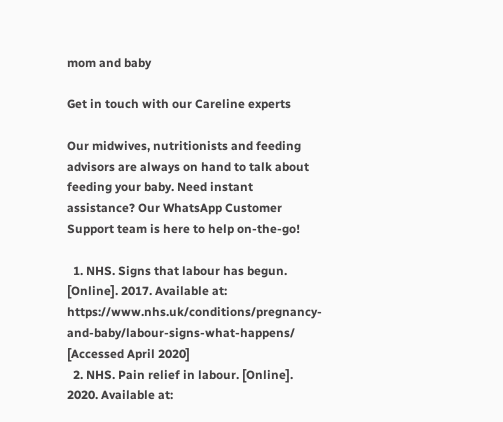mom and baby

Get in touch with our Careline experts

Our midwives, nutritionists and feeding advisors are always on hand to talk about feeding your baby. Need instant assistance? Our WhatsApp Customer Support team is here to help on-the-go!

  1. NHS. Signs that labour has begun. [Online]. 2017. Available at: https://www.nhs.uk/conditions/pregnancy-and-baby/labour-signs-what-happens/ [Accessed April 2020]
  2. NHS. Pain relief in labour. [Online]. 2020. Available at: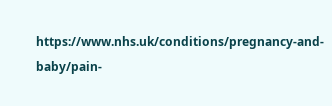https://www.nhs.uk/conditions/pregnancy-and-baby/pain-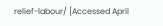relief-labour/ [Accessed April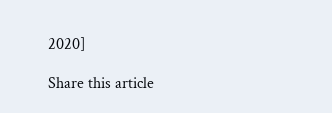2020]

Share this article